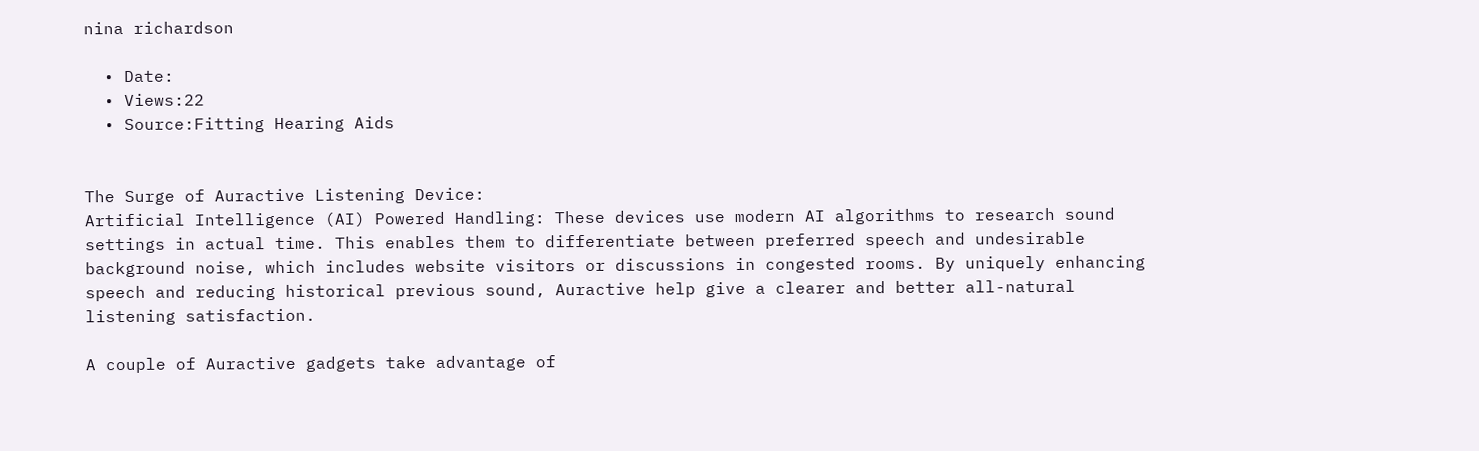nina richardson

  • Date:
  • Views:22
  • Source:Fitting Hearing Aids


The Surge of Auractive Listening Device:
Artificial Intelligence (AI) Powered Handling: These devices use modern AI algorithms to research sound settings in actual time. This enables them to differentiate between preferred speech and undesirable background noise, which includes website visitors or discussions in congested rooms. By uniquely enhancing speech and reducing historical previous sound, Auractive help give a clearer and better all-natural listening satisfaction.

A couple of Auractive gadgets take advantage of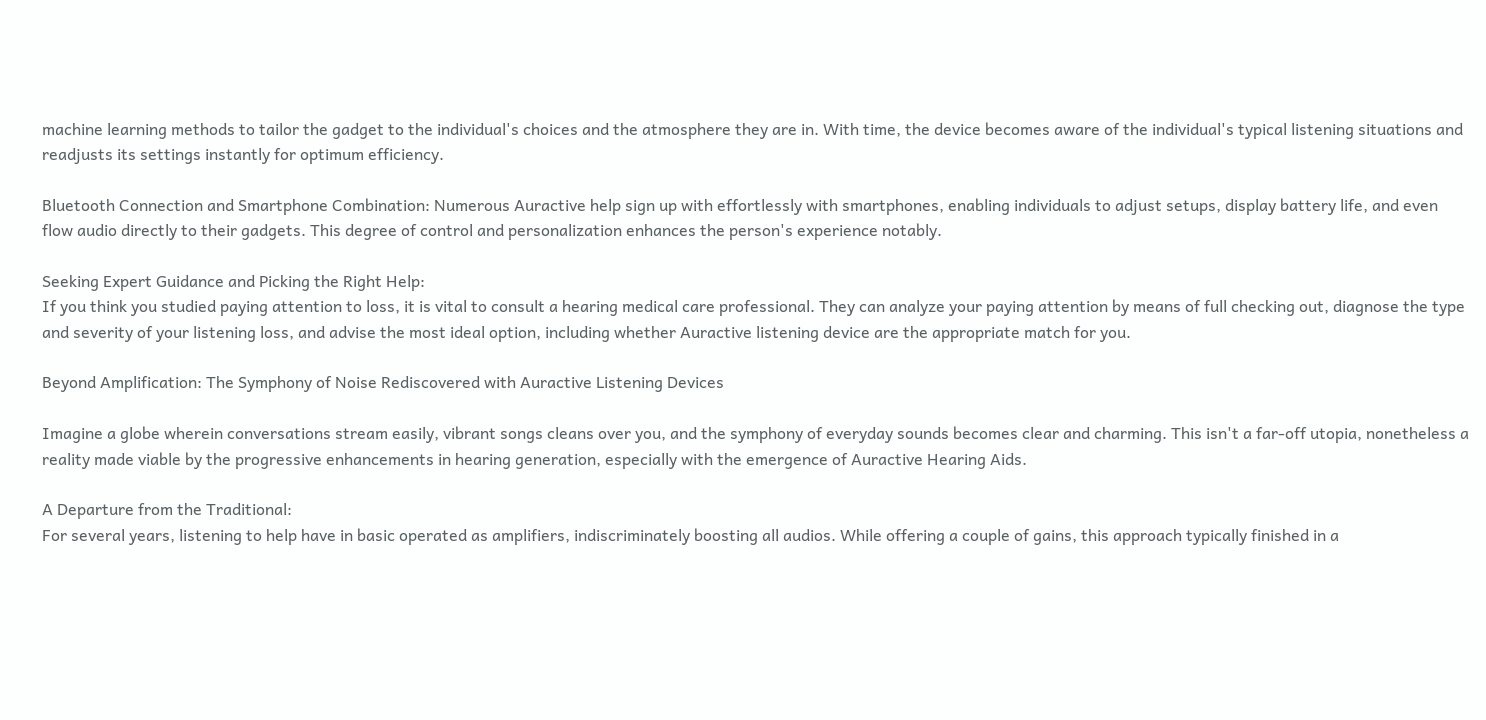machine learning methods to tailor the gadget to the individual's choices and the atmosphere they are in. With time, the device becomes aware of the individual's typical listening situations and readjusts its settings instantly for optimum efficiency.

Bluetooth Connection and Smartphone Combination: Numerous Auractive help sign up with effortlessly with smartphones, enabling individuals to adjust setups, display battery life, and even flow audio directly to their gadgets. This degree of control and personalization enhances the person's experience notably.

Seeking Expert Guidance and Picking the Right Help:
If you think you studied paying attention to loss, it is vital to consult a hearing medical care professional. They can analyze your paying attention by means of full checking out, diagnose the type and severity of your listening loss, and advise the most ideal option, including whether Auractive listening device are the appropriate match for you.

Beyond Amplification: The Symphony of Noise Rediscovered with Auractive Listening Devices

Imagine a globe wherein conversations stream easily, vibrant songs cleans over you, and the symphony of everyday sounds becomes clear and charming. This isn't a far-off utopia, nonetheless a reality made viable by the progressive enhancements in hearing generation, especially with the emergence of Auractive Hearing Aids.

A Departure from the Traditional:
For several years, listening to help have in basic operated as amplifiers, indiscriminately boosting all audios. While offering a couple of gains, this approach typically finished in a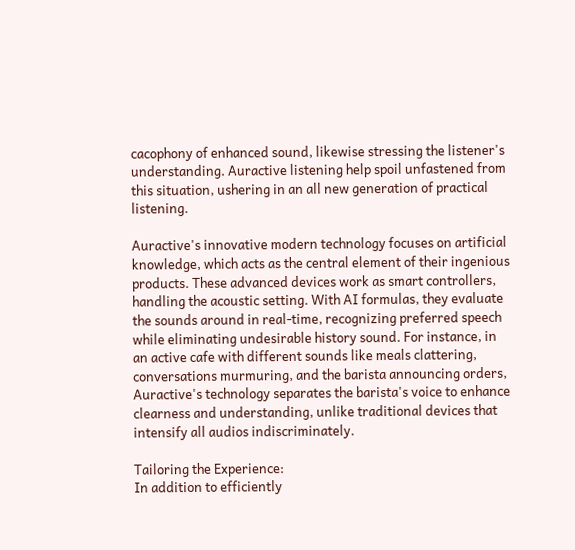cacophony of enhanced sound, likewise stressing the listener's understanding. Auractive listening help spoil unfastened from this situation, ushering in an all new generation of practical listening.

Auractive's innovative modern technology focuses on artificial knowledge, which acts as the central element of their ingenious products. These advanced devices work as smart controllers, handling the acoustic setting. With AI formulas, they evaluate the sounds around in real-time, recognizing preferred speech while eliminating undesirable history sound. For instance, in an active cafe with different sounds like meals clattering, conversations murmuring, and the barista announcing orders, Auractive's technology separates the barista's voice to enhance clearness and understanding, unlike traditional devices that intensify all audios indiscriminately.

Tailoring the Experience:
In addition to efficiently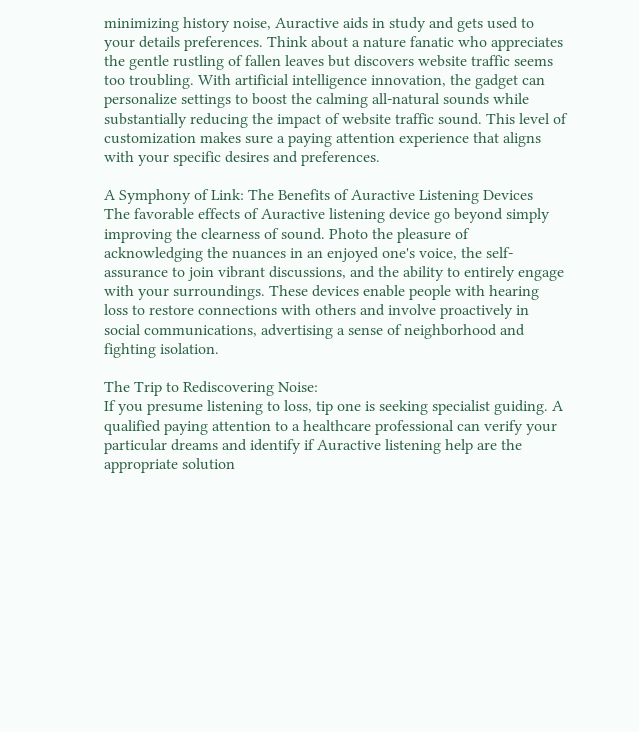minimizing history noise, Auractive aids in study and gets used to your details preferences. Think about a nature fanatic who appreciates the gentle rustling of fallen leaves but discovers website traffic seems too troubling. With artificial intelligence innovation, the gadget can personalize settings to boost the calming all-natural sounds while substantially reducing the impact of website traffic sound. This level of customization makes sure a paying attention experience that aligns with your specific desires and preferences.

A Symphony of Link: The Benefits of Auractive Listening Devices
The favorable effects of Auractive listening device go beyond simply improving the clearness of sound. Photo the pleasure of acknowledging the nuances in an enjoyed one's voice, the self-assurance to join vibrant discussions, and the ability to entirely engage with your surroundings. These devices enable people with hearing loss to restore connections with others and involve proactively in social communications, advertising a sense of neighborhood and fighting isolation.

The Trip to Rediscovering Noise:
If you presume listening to loss, tip one is seeking specialist guiding. A qualified paying attention to a healthcare professional can verify your particular dreams and identify if Auractive listening help are the appropriate solution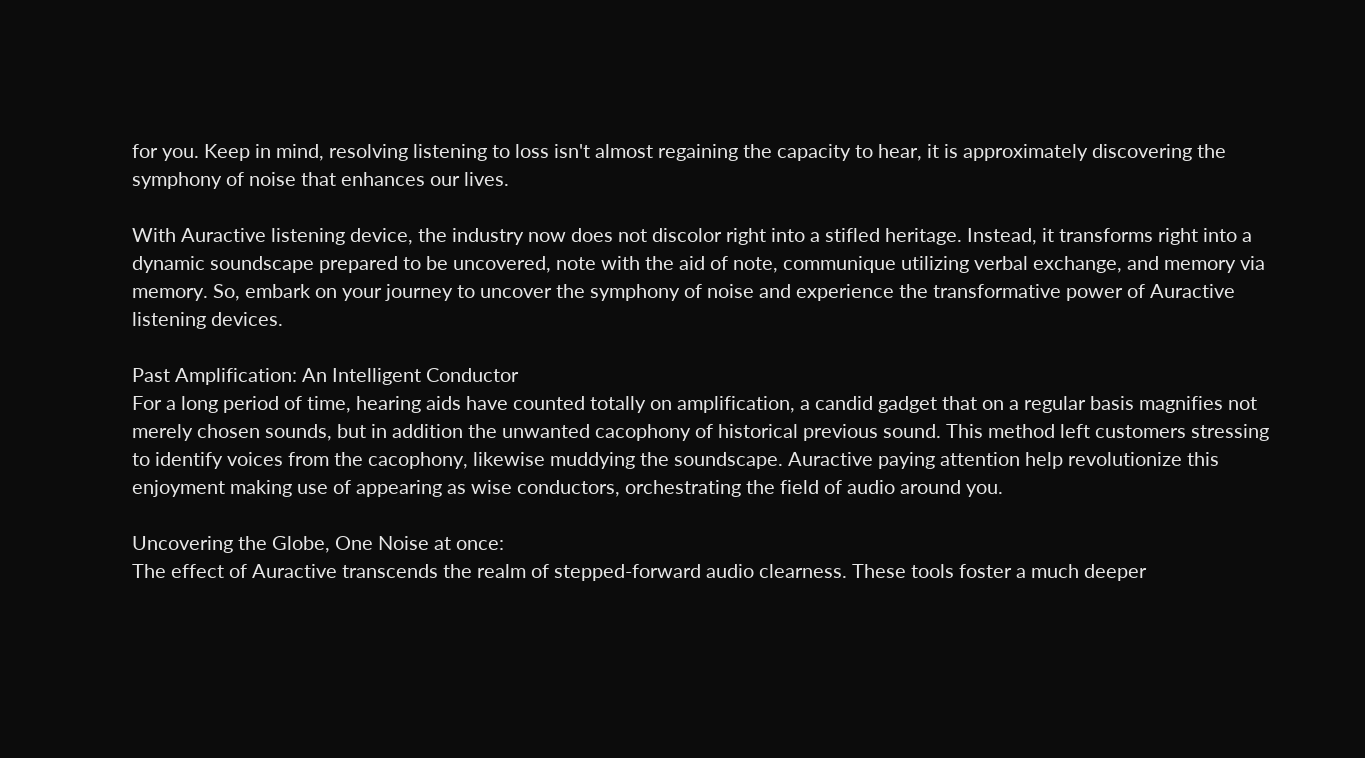for you. Keep in mind, resolving listening to loss isn't almost regaining the capacity to hear, it is approximately discovering the symphony of noise that enhances our lives.

With Auractive listening device, the industry now does not discolor right into a stifled heritage. Instead, it transforms right into a dynamic soundscape prepared to be uncovered, note with the aid of note, communique utilizing verbal exchange, and memory via memory. So, embark on your journey to uncover the symphony of noise and experience the transformative power of Auractive listening devices.

Past Amplification: An Intelligent Conductor
For a long period of time, hearing aids have counted totally on amplification, a candid gadget that on a regular basis magnifies not merely chosen sounds, but in addition the unwanted cacophony of historical previous sound. This method left customers stressing to identify voices from the cacophony, likewise muddying the soundscape. Auractive paying attention help revolutionize this enjoyment making use of appearing as wise conductors, orchestrating the field of audio around you.

Uncovering the Globe, One Noise at once:
The effect of Auractive transcends the realm of stepped-forward audio clearness. These tools foster a much deeper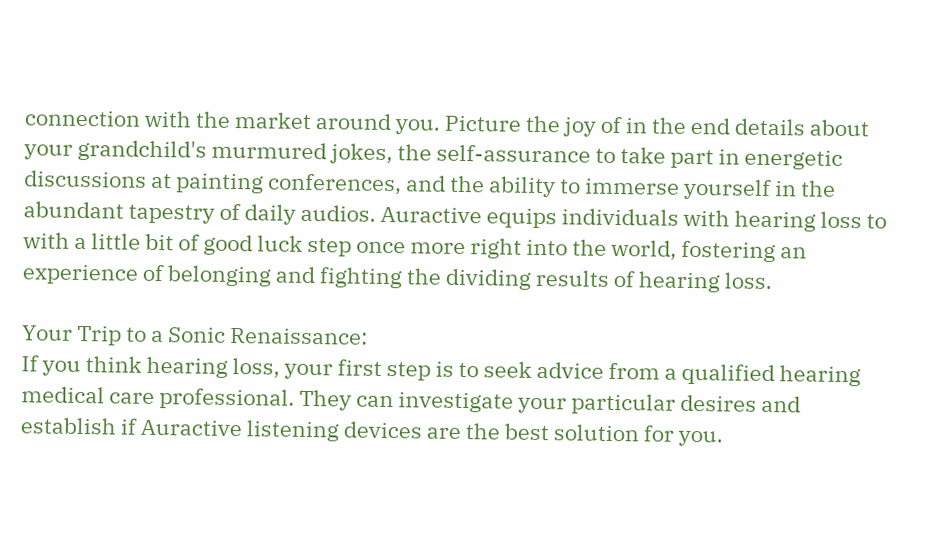connection with the market around you. Picture the joy of in the end details about your grandchild's murmured jokes, the self-assurance to take part in energetic discussions at painting conferences, and the ability to immerse yourself in the abundant tapestry of daily audios. Auractive equips individuals with hearing loss to with a little bit of good luck step once more right into the world, fostering an experience of belonging and fighting the dividing results of hearing loss.

Your Trip to a Sonic Renaissance:
If you think hearing loss, your first step is to seek advice from a qualified hearing medical care professional. They can investigate your particular desires and establish if Auractive listening devices are the best solution for you.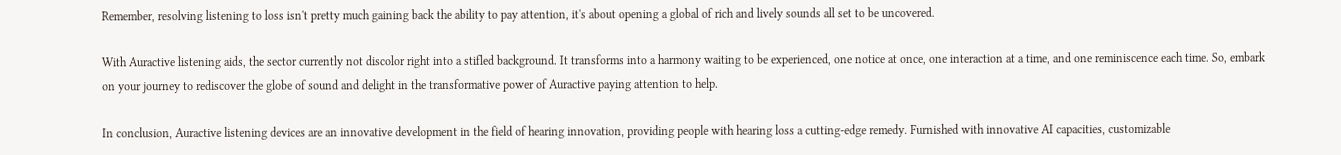Remember, resolving listening to loss isn't pretty much gaining back the ability to pay attention, it's about opening a global of rich and lively sounds all set to be uncovered.

With Auractive listening aids, the sector currently not discolor right into a stifled background. It transforms into a harmony waiting to be experienced, one notice at once, one interaction at a time, and one reminiscence each time. So, embark on your journey to rediscover the globe of sound and delight in the transformative power of Auractive paying attention to help.

In conclusion, Auractive listening devices are an innovative development in the field of hearing innovation, providing people with hearing loss a cutting-edge remedy. Furnished with innovative AI capacities, customizable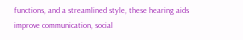functions, and a streamlined style, these hearing aids improve communication, social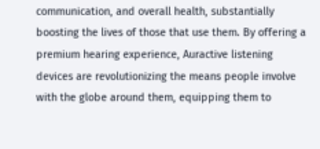communication, and overall health, substantially boosting the lives of those that use them. By offering a premium hearing experience, Auractive listening devices are revolutionizing the means people involve with the globe around them, equipping them to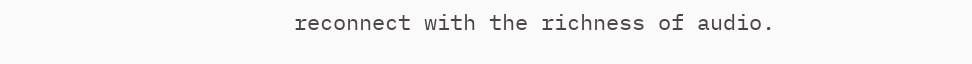reconnect with the richness of audio.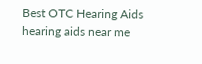Best OTC Hearing Aids   hearing aids near me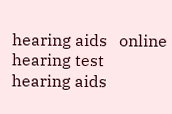hearing aids   online hearing test   hearing aids